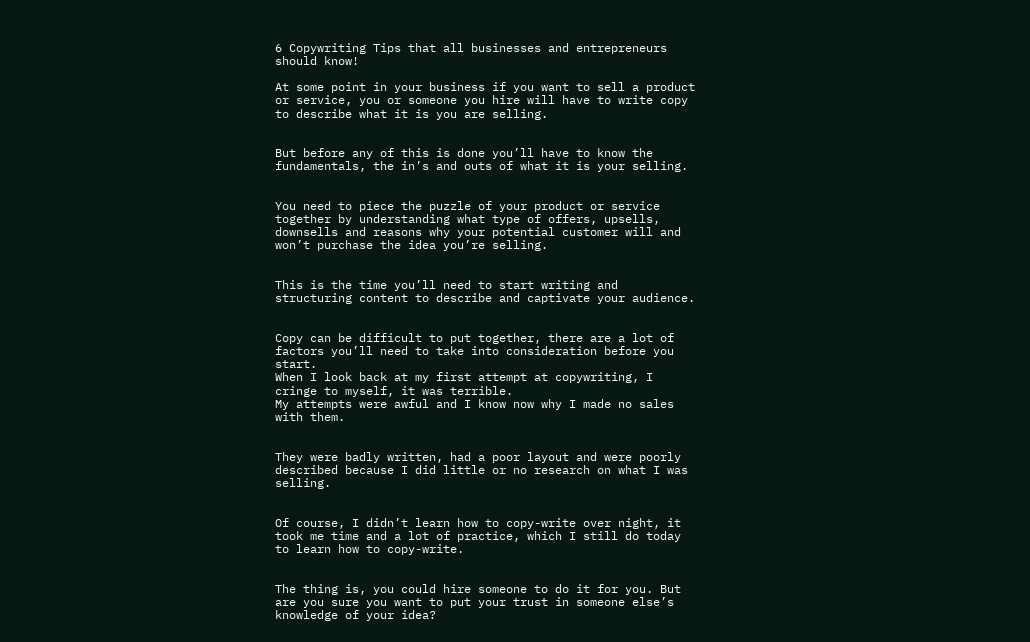6 Copywriting Tips that all businesses and entrepreneurs should know!

At some point in your business if you want to sell a product or service, you or someone you hire will have to write copy to describe what it is you are selling.


But before any of this is done you’ll have to know the fundamentals, the in’s and outs of what it is your selling.


You need to piece the puzzle of your product or service together by understanding what type of offers, upsells, downsells and reasons why your potential customer will and won’t purchase the idea you’re selling.


This is the time you’ll need to start writing and structuring content to describe and captivate your audience.


Copy can be difficult to put together, there are a lot of factors you’ll need to take into consideration before you start.
When I look back at my first attempt at copywriting, I cringe to myself, it was terrible.
My attempts were awful and I know now why I made no sales with them.


They were badly written, had a poor layout and were poorly described because I did little or no research on what I was selling.


Of course, I didn’t learn how to copy-write over night, it took me time and a lot of practice, which I still do today to learn how to copy-write.


The thing is, you could hire someone to do it for you. But are you sure you want to put your trust in someone else’s knowledge of your idea?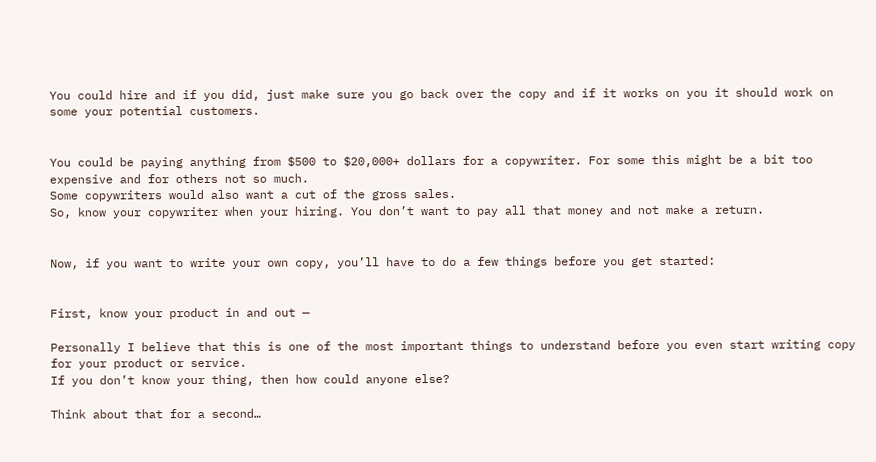You could hire and if you did, just make sure you go back over the copy and if it works on you it should work on some your potential customers.


You could be paying anything from $500 to $20,000+ dollars for a copywriter. For some this might be a bit too expensive and for others not so much.
Some copywriters would also want a cut of the gross sales.
So, know your copywriter when your hiring. You don’t want to pay all that money and not make a return.


Now, if you want to write your own copy, you’ll have to do a few things before you get started:


First, know your product in and out —

Personally I believe that this is one of the most important things to understand before you even start writing copy for your product or service.
If you don’t know your thing, then how could anyone else?

Think about that for a second…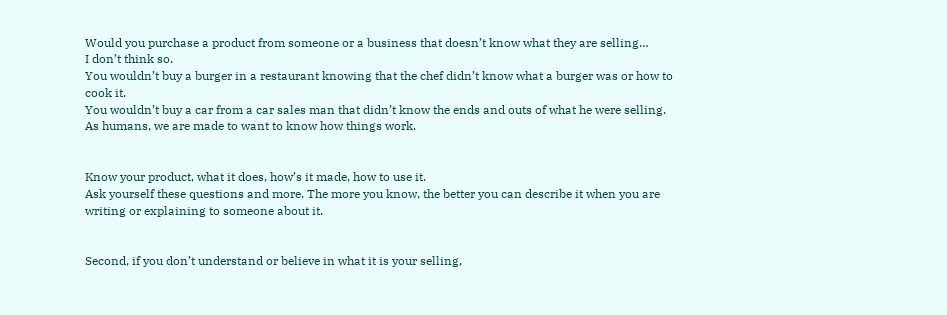Would you purchase a product from someone or a business that doesn’t know what they are selling…
I don’t think so.
You wouldn’t buy a burger in a restaurant knowing that the chef didn’t know what a burger was or how to cook it.
You wouldn’t buy a car from a car sales man that didn’t know the ends and outs of what he were selling.
As humans, we are made to want to know how things work.


Know your product, what it does, how’s it made, how to use it.
Ask yourself these questions and more. The more you know, the better you can describe it when you are writing or explaining to someone about it.


Second, if you don’t understand or believe in what it is your selling,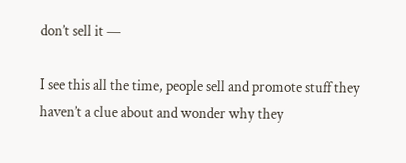don’t sell it —

I see this all the time, people sell and promote stuff they haven’t a clue about and wonder why they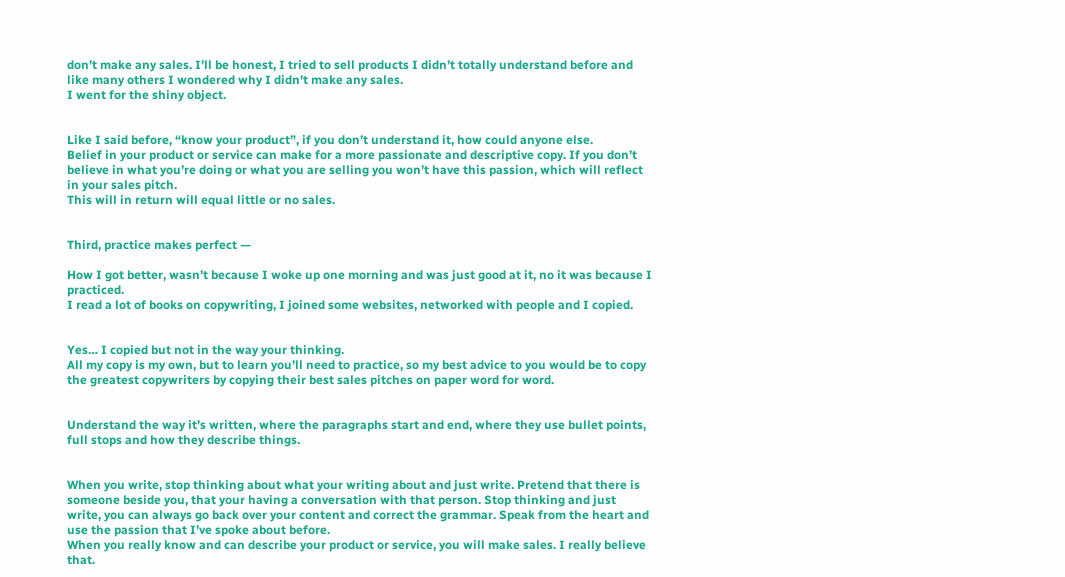don’t make any sales. I’ll be honest, I tried to sell products I didn’t totally understand before and like many others I wondered why I didn’t make any sales.
I went for the shiny object.


Like I said before, “know your product”, if you don’t understand it, how could anyone else.
Belief in your product or service can make for a more passionate and descriptive copy. If you don’t believe in what you’re doing or what you are selling you won’t have this passion, which will reflect in your sales pitch.
This will in return will equal little or no sales.


Third, practice makes perfect —

How I got better, wasn’t because I woke up one morning and was just good at it, no it was because I practiced.
I read a lot of books on copywriting, I joined some websites, networked with people and I copied.


Yes… I copied but not in the way your thinking.
All my copy is my own, but to learn you’ll need to practice, so my best advice to you would be to copy the greatest copywriters by copying their best sales pitches on paper word for word.


Understand the way it’s written, where the paragraphs start and end, where they use bullet points, full stops and how they describe things.


When you write, stop thinking about what your writing about and just write. Pretend that there is someone beside you, that your having a conversation with that person. Stop thinking and just write, you can always go back over your content and correct the grammar. Speak from the heart and use the passion that I’ve spoke about before.
When you really know and can describe your product or service, you will make sales. I really believe that.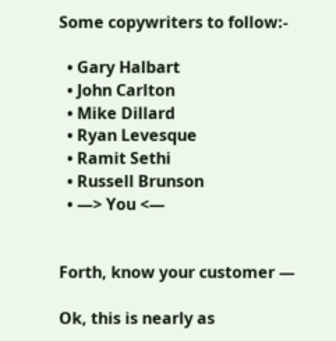Some copywriters to follow:-

  • Gary Halbart
  • John Carlton
  • Mike Dillard
  • Ryan Levesque
  • Ramit Sethi
  • Russell Brunson
  • —> You <—


Forth, know your customer —

Ok, this is nearly as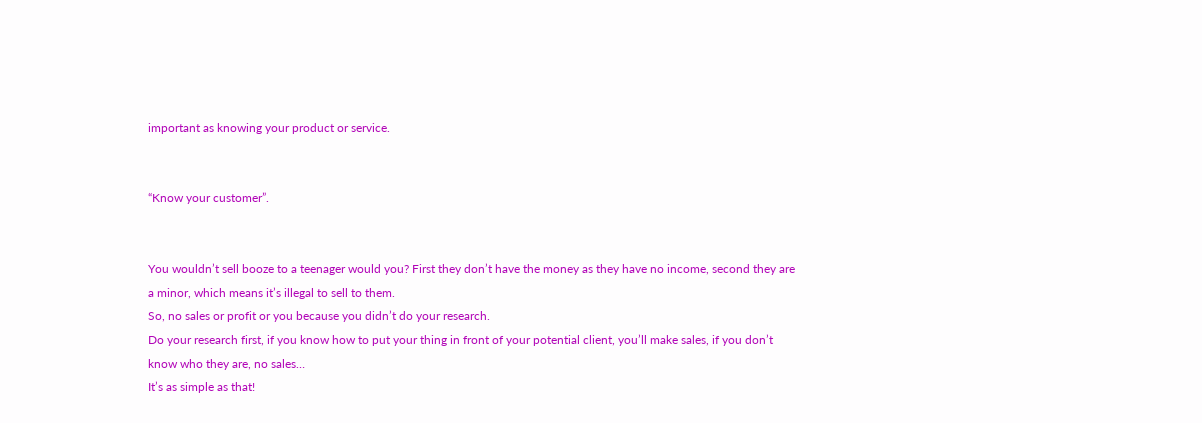important as knowing your product or service.


“Know your customer”.


You wouldn’t sell booze to a teenager would you? First they don’t have the money as they have no income, second they are a minor, which means it’s illegal to sell to them.
So, no sales or profit or you because you didn’t do your research.
Do your research first, if you know how to put your thing in front of your potential client, you’ll make sales, if you don’t know who they are, no sales…
It’s as simple as that!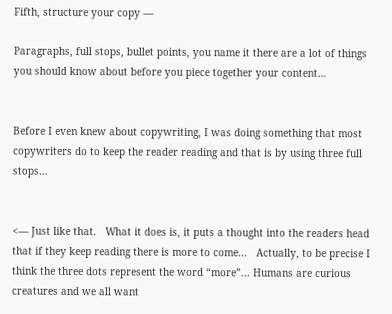Fifth, structure your copy —

Paragraphs, full stops, bullet points, you name it there are a lot of things you should know about before you piece together your content…


Before I even knew about copywriting, I was doing something that most copywriters do to keep the reader reading and that is by using three full stops…


<— Just like that.   What it does is, it puts a thought into the readers head that if they keep reading there is more to come...   Actually, to be precise I think the three dots represent the word “more”... Humans are curious creatures and we all want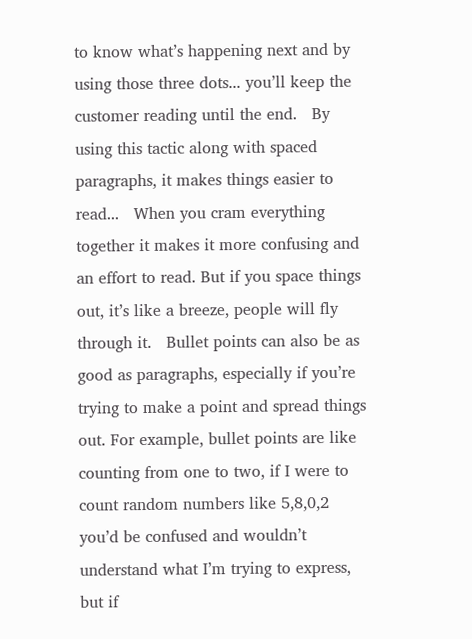to know what’s happening next and by using those three dots... you’ll keep the customer reading until the end.   By using this tactic along with spaced paragraphs, it makes things easier to read...   When you cram everything together it makes it more confusing and an effort to read. But if you space things out, it’s like a breeze, people will fly through it.   Bullet points can also be as good as paragraphs, especially if you’re trying to make a point and spread things out. For example, bullet points are like counting from one to two, if I were to count random numbers like 5,8,0,2 you’d be confused and wouldn’t understand what I’m trying to express, but if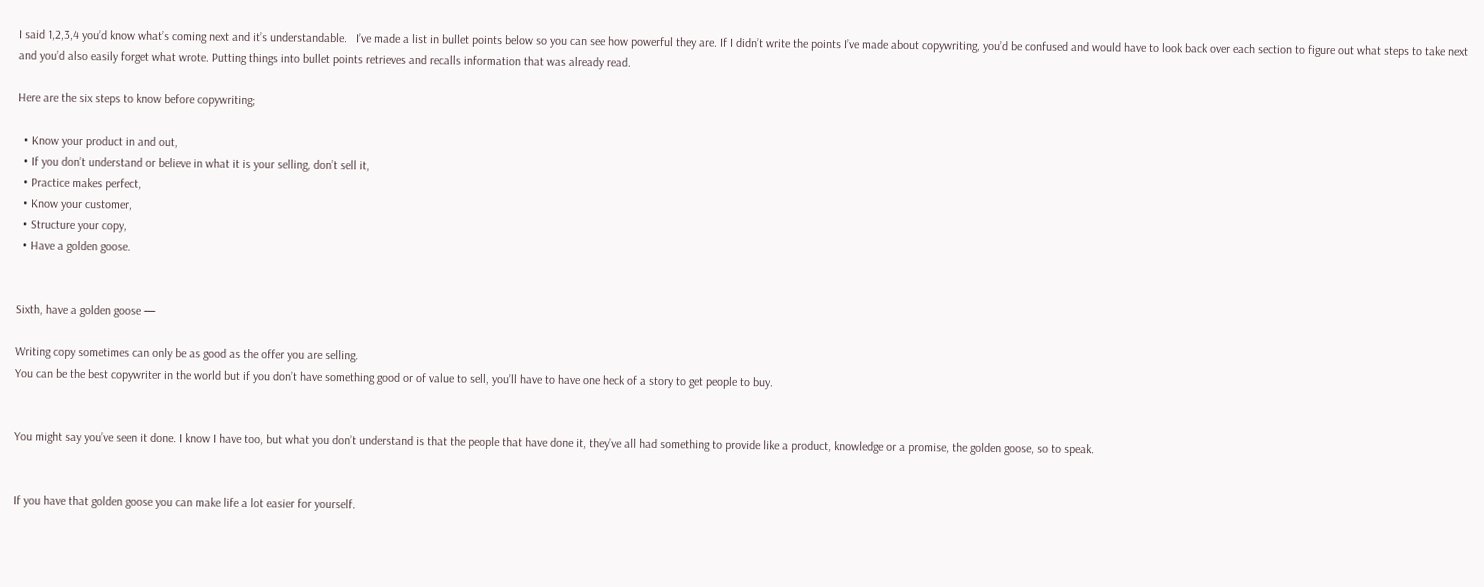I said 1,2,3,4 you’d know what’s coming next and it’s understandable.   I’ve made a list in bullet points below so you can see how powerful they are. If I didn’t write the points I’ve made about copywriting, you’d be confused and would have to look back over each section to figure out what steps to take next and you’d also easily forget what wrote. Putting things into bullet points retrieves and recalls information that was already read.

Here are the six steps to know before copywriting;

  • Know your product in and out,
  • If you don’t understand or believe in what it is your selling, don’t sell it,
  • Practice makes perfect,
  • Know your customer,
  • Structure your copy,
  • Have a golden goose.


Sixth, have a golden goose —

Writing copy sometimes can only be as good as the offer you are selling.
You can be the best copywriter in the world but if you don’t have something good or of value to sell, you’ll have to have one heck of a story to get people to buy.


You might say you’ve seen it done. I know I have too, but what you don’t understand is that the people that have done it, they’ve all had something to provide like a product, knowledge or a promise, the golden goose, so to speak.


If you have that golden goose you can make life a lot easier for yourself.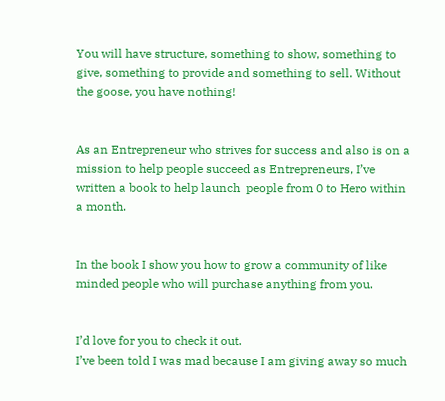You will have structure, something to show, something to give, something to provide and something to sell. Without the goose, you have nothing!


As an Entrepreneur who strives for success and also is on a mission to help people succeed as Entrepreneurs, I’ve written a book to help launch  people from 0 to Hero within a month.


In the book I show you how to grow a community of like minded people who will purchase anything from you.


I’d love for you to check it out.
I’ve been told I was mad because I am giving away so much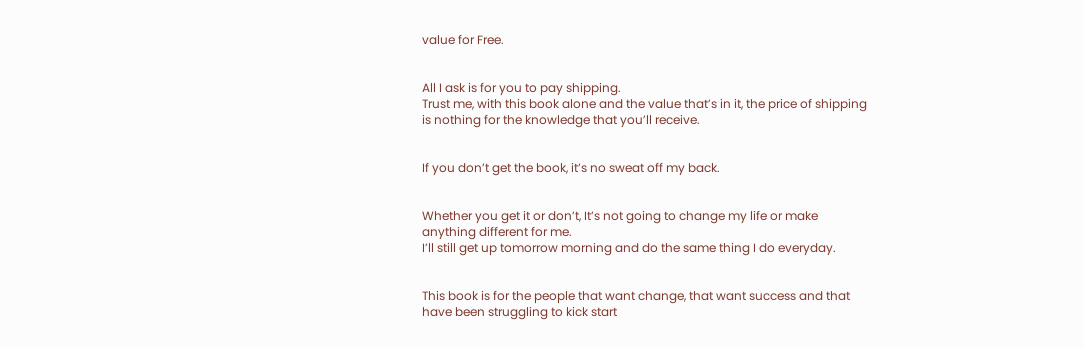value for Free.


All I ask is for you to pay shipping.
Trust me, with this book alone and the value that’s in it, the price of shipping is nothing for the knowledge that you’ll receive.


If you don’t get the book, it’s no sweat off my back.


Whether you get it or don’t, It’s not going to change my life or make anything different for me.
I’ll still get up tomorrow morning and do the same thing I do everyday.


This book is for the people that want change, that want success and that have been struggling to kick start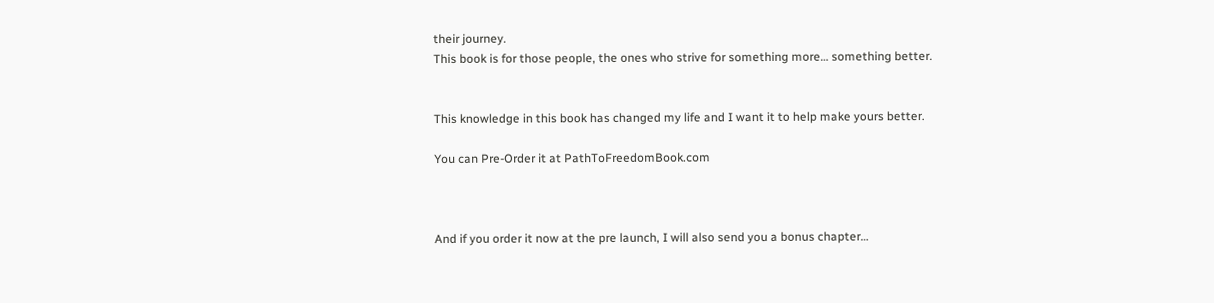their journey.
This book is for those people, the ones who strive for something more… something better.


This knowledge in this book has changed my life and I want it to help make yours better.

You can Pre-Order it at PathToFreedomBook.com



And if you order it now at the pre launch, I will also send you a bonus chapter…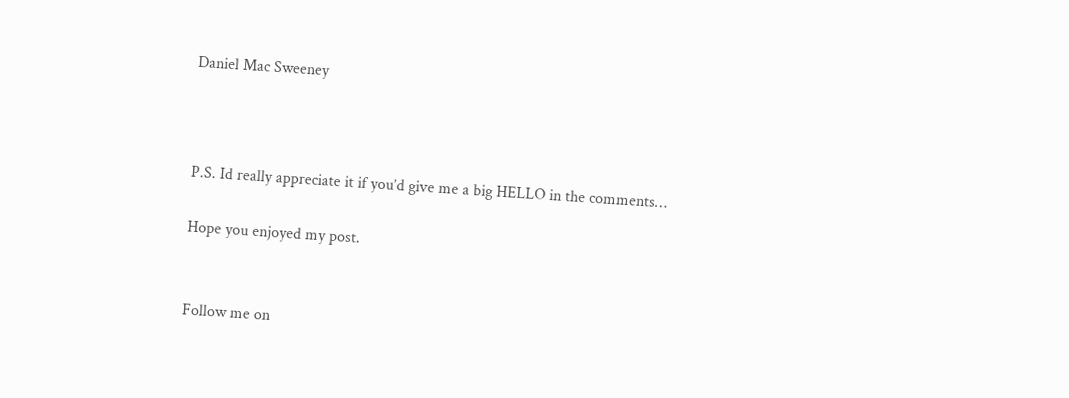Daniel Mac Sweeney



P.S. Id really appreciate it if you’d give me a big HELLO in the comments…

Hope you enjoyed my post.


Follow me on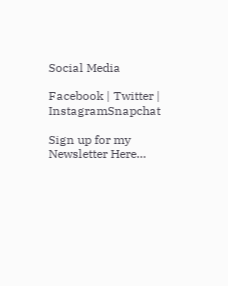Social Media

Facebook | Twitter | InstagramSnapchat

Sign up for my Newsletter Here…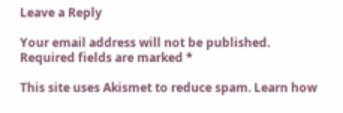Leave a Reply

Your email address will not be published. Required fields are marked *

This site uses Akismet to reduce spam. Learn how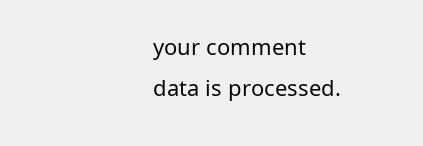your comment data is processed.